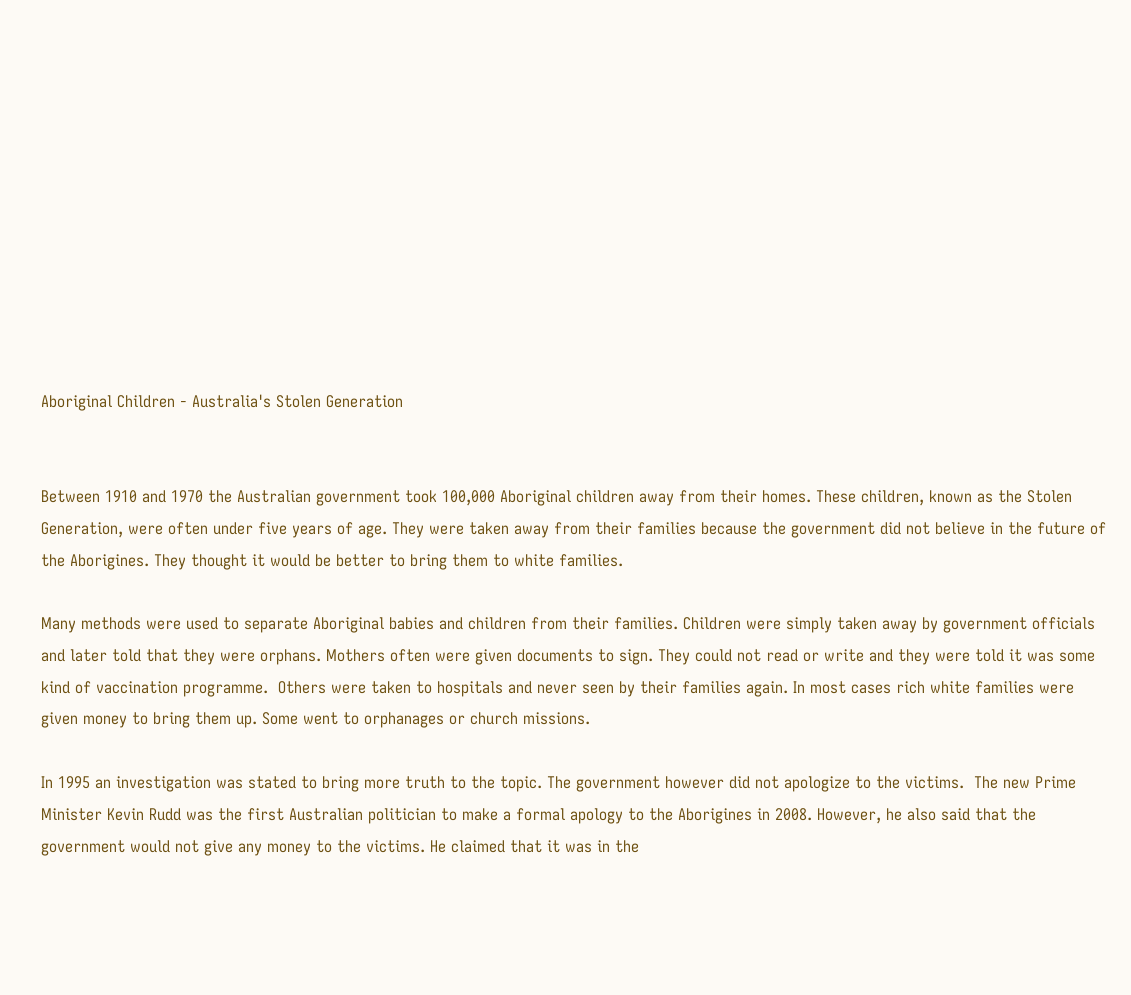Aboriginal Children - Australia's Stolen Generation


Between 1910 and 1970 the Australian government took 100,000 Aboriginal children away from their homes. These children, known as the Stolen Generation, were often under five years of age. They were taken away from their families because the government did not believe in the future of the Aborigines. They thought it would be better to bring them to white families.

Many methods were used to separate Aboriginal babies and children from their families. Children were simply taken away by government officials and later told that they were orphans. Mothers often were given documents to sign. They could not read or write and they were told it was some kind of vaccination programme.  Others were taken to hospitals and never seen by their families again. In most cases rich white families were given money to bring them up. Some went to orphanages or church missions.

In 1995 an investigation was stated to bring more truth to the topic. The government however did not apologize to the victims.  The new Prime Minister Kevin Rudd was the first Australian politician to make a formal apology to the Aborigines in 2008. However, he also said that the government would not give any money to the victims. He claimed that it was in the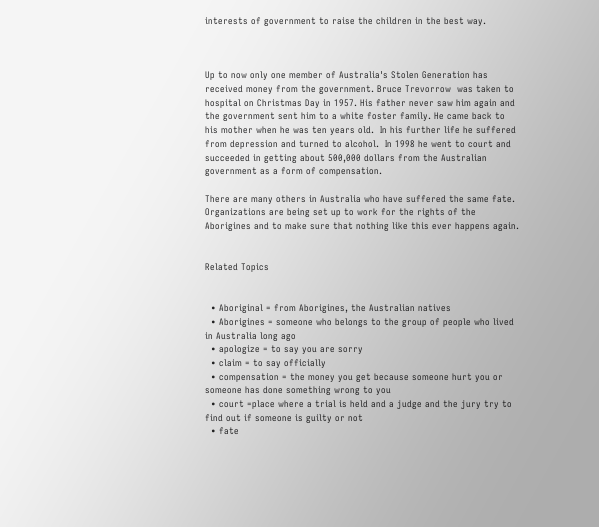interests of government to raise the children in the best way.



Up to now only one member of Australia's Stolen Generation has received money from the government. Bruce Trevorrow  was taken to hospital on Christmas Day in 1957. His father never saw him again and the government sent him to a white foster family. He came back to his mother when he was ten years old.  In his further life he suffered from depression and turned to alcohol.  In 1998 he went to court and succeeded in getting about 500,000 dollars from the Australian government as a form of compensation.

There are many others in Australia who have suffered the same fate.  Organizations are being set up to work for the rights of the Aborigines and to make sure that nothing like this ever happens again.


Related Topics


  • Aboriginal = from Aborigines, the Australian natives
  • Aborigines = someone who belongs to the group of people who lived in Australia long ago
  • apologize = to say you are sorry
  • claim = to say officially
  • compensation = the money you get because someone hurt you or someone has done something wrong to you
  • court =place where a trial is held and a judge and the jury try to find out if someone is guilty or not
  • fate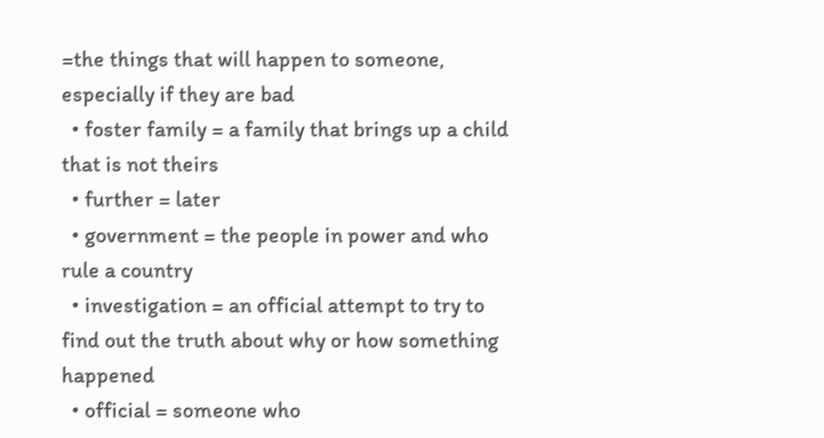=the things that will happen to someone, especially if they are bad
  • foster family = a family that brings up a child that is not theirs
  • further = later
  • government = the people in power and who rule a country
  • investigation = an official attempt to try to find out the truth about why or how something happened
  • official = someone who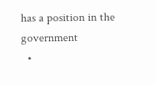has a position in the government
  •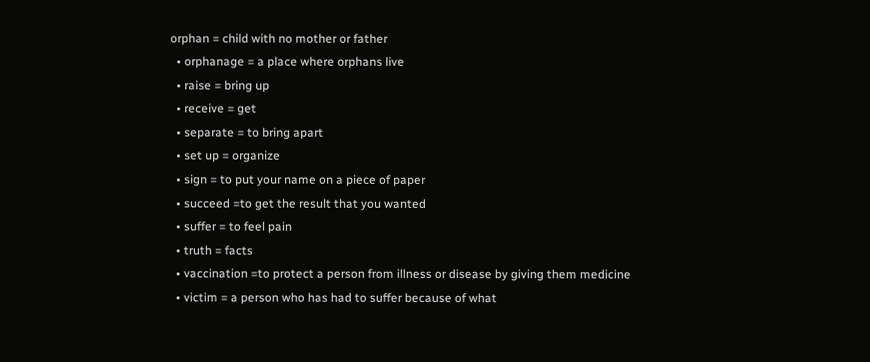orphan = child with no mother or father
  • orphanage = a place where orphans live
  • raise = bring up
  • receive = get
  • separate = to bring apart
  • set up = organize
  • sign = to put your name on a piece of paper
  • succeed =to get the result that you wanted
  • suffer = to feel pain
  • truth = facts
  • vaccination =to protect a person from illness or disease by giving them medicine
  • victim = a person who has had to suffer because of what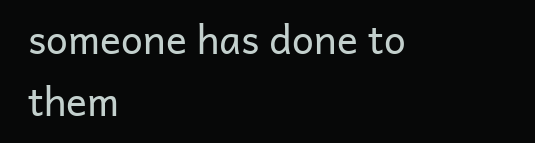someone has done to them